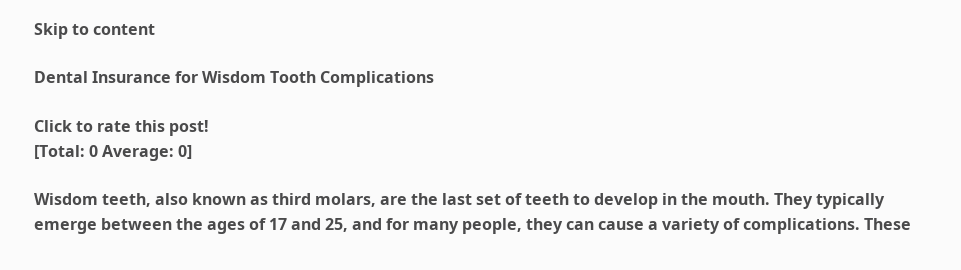Skip to content

Dental Insurance for Wisdom Tooth Complications

Click to rate this post!
[Total: 0 Average: 0]

Wisdom teeth, also known as third molars, are the last set of teeth to develop in the mouth. They typically emerge between the ages of 17 and 25, and for many people, they can cause a variety of complications. These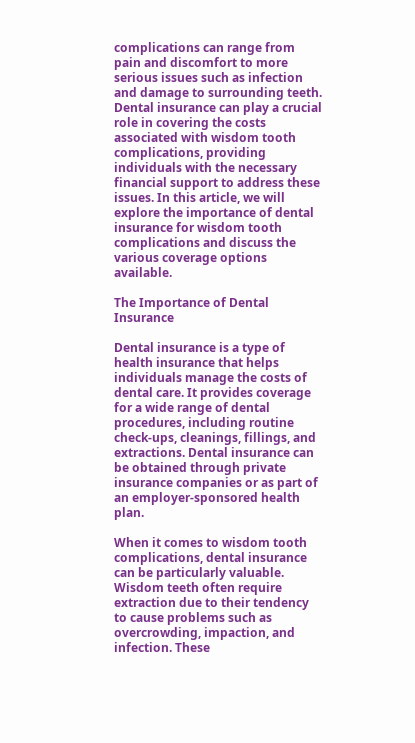complications can range from pain and discomfort to more serious issues such as infection and damage to surrounding teeth. Dental insurance can play a crucial role in covering the costs associated with wisdom tooth complications, providing individuals with the necessary financial support to address these issues. In this article, we will explore the importance of dental insurance for wisdom tooth complications and discuss the various coverage options available.

The Importance of Dental Insurance

Dental insurance is a type of health insurance that helps individuals manage the costs of dental care. It provides coverage for a wide range of dental procedures, including routine check-ups, cleanings, fillings, and extractions. Dental insurance can be obtained through private insurance companies or as part of an employer-sponsored health plan.

When it comes to wisdom tooth complications, dental insurance can be particularly valuable. Wisdom teeth often require extraction due to their tendency to cause problems such as overcrowding, impaction, and infection. These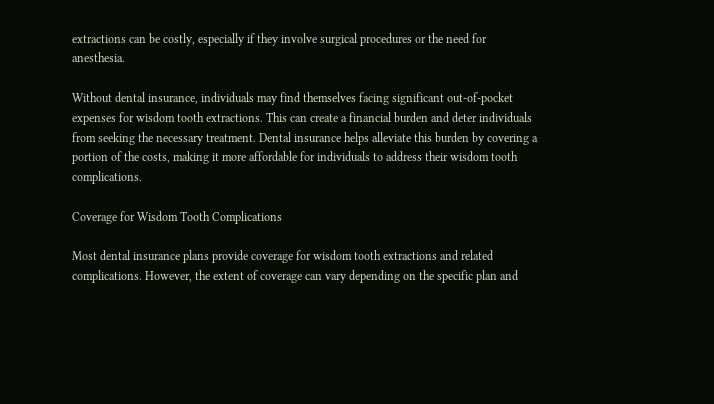extractions can be costly, especially if they involve surgical procedures or the need for anesthesia.

Without dental insurance, individuals may find themselves facing significant out-of-pocket expenses for wisdom tooth extractions. This can create a financial burden and deter individuals from seeking the necessary treatment. Dental insurance helps alleviate this burden by covering a portion of the costs, making it more affordable for individuals to address their wisdom tooth complications.

Coverage for Wisdom Tooth Complications

Most dental insurance plans provide coverage for wisdom tooth extractions and related complications. However, the extent of coverage can vary depending on the specific plan and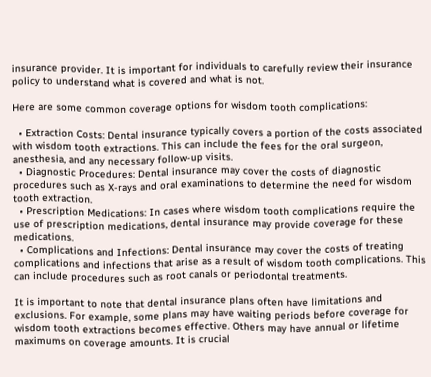insurance provider. It is important for individuals to carefully review their insurance policy to understand what is covered and what is not.

Here are some common coverage options for wisdom tooth complications:

  • Extraction Costs: Dental insurance typically covers a portion of the costs associated with wisdom tooth extractions. This can include the fees for the oral surgeon, anesthesia, and any necessary follow-up visits.
  • Diagnostic Procedures: Dental insurance may cover the costs of diagnostic procedures such as X-rays and oral examinations to determine the need for wisdom tooth extraction.
  • Prescription Medications: In cases where wisdom tooth complications require the use of prescription medications, dental insurance may provide coverage for these medications.
  • Complications and Infections: Dental insurance may cover the costs of treating complications and infections that arise as a result of wisdom tooth complications. This can include procedures such as root canals or periodontal treatments.

It is important to note that dental insurance plans often have limitations and exclusions. For example, some plans may have waiting periods before coverage for wisdom tooth extractions becomes effective. Others may have annual or lifetime maximums on coverage amounts. It is crucial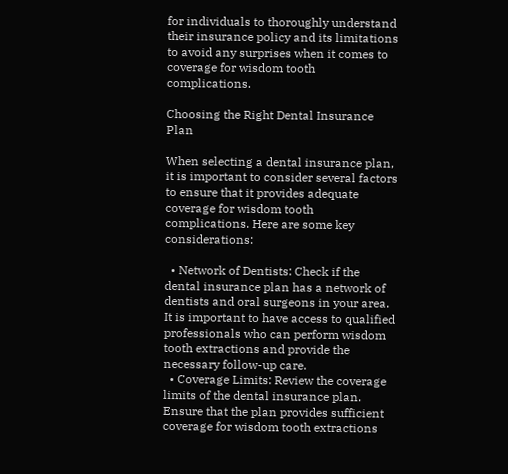for individuals to thoroughly understand their insurance policy and its limitations to avoid any surprises when it comes to coverage for wisdom tooth complications.

Choosing the Right Dental Insurance Plan

When selecting a dental insurance plan, it is important to consider several factors to ensure that it provides adequate coverage for wisdom tooth complications. Here are some key considerations:

  • Network of Dentists: Check if the dental insurance plan has a network of dentists and oral surgeons in your area. It is important to have access to qualified professionals who can perform wisdom tooth extractions and provide the necessary follow-up care.
  • Coverage Limits: Review the coverage limits of the dental insurance plan. Ensure that the plan provides sufficient coverage for wisdom tooth extractions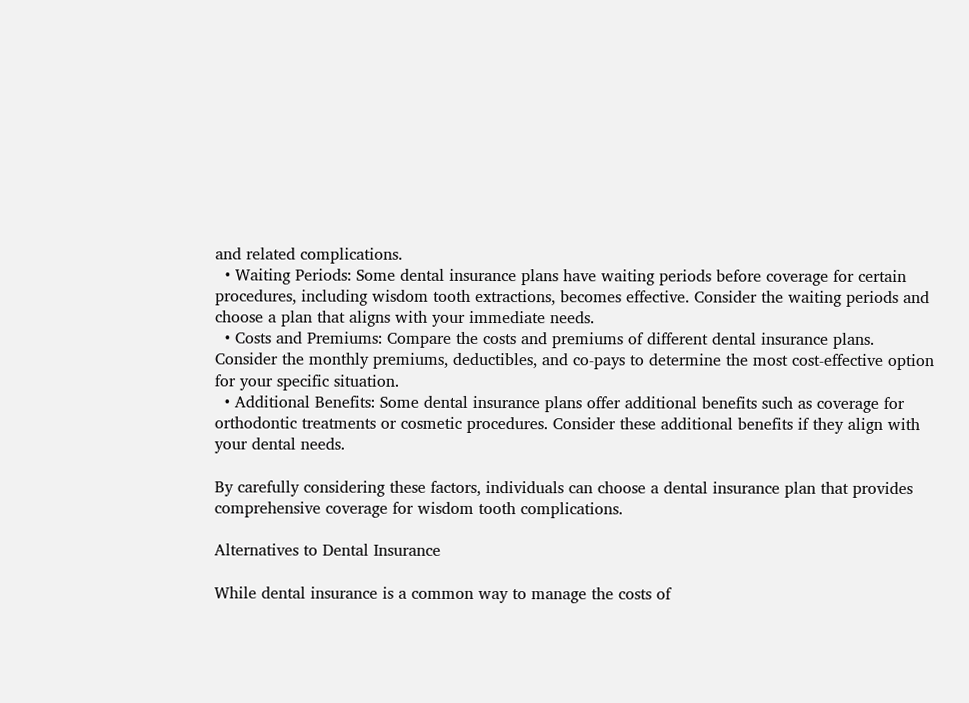and related complications.
  • Waiting Periods: Some dental insurance plans have waiting periods before coverage for certain procedures, including wisdom tooth extractions, becomes effective. Consider the waiting periods and choose a plan that aligns with your immediate needs.
  • Costs and Premiums: Compare the costs and premiums of different dental insurance plans. Consider the monthly premiums, deductibles, and co-pays to determine the most cost-effective option for your specific situation.
  • Additional Benefits: Some dental insurance plans offer additional benefits such as coverage for orthodontic treatments or cosmetic procedures. Consider these additional benefits if they align with your dental needs.

By carefully considering these factors, individuals can choose a dental insurance plan that provides comprehensive coverage for wisdom tooth complications.

Alternatives to Dental Insurance

While dental insurance is a common way to manage the costs of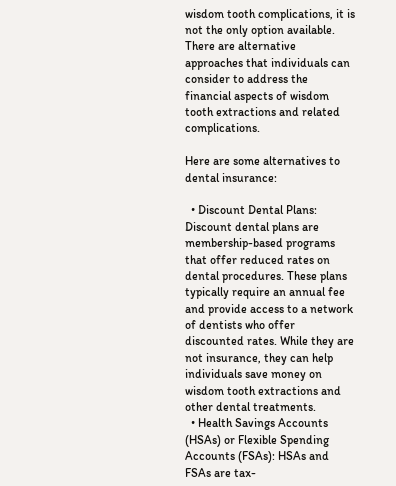wisdom tooth complications, it is not the only option available. There are alternative approaches that individuals can consider to address the financial aspects of wisdom tooth extractions and related complications.

Here are some alternatives to dental insurance:

  • Discount Dental Plans: Discount dental plans are membership-based programs that offer reduced rates on dental procedures. These plans typically require an annual fee and provide access to a network of dentists who offer discounted rates. While they are not insurance, they can help individuals save money on wisdom tooth extractions and other dental treatments.
  • Health Savings Accounts (HSAs) or Flexible Spending Accounts (FSAs): HSAs and FSAs are tax-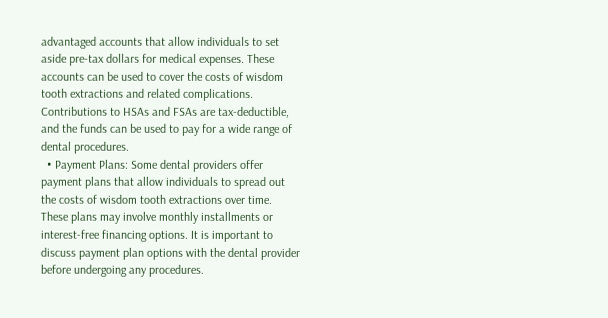advantaged accounts that allow individuals to set aside pre-tax dollars for medical expenses. These accounts can be used to cover the costs of wisdom tooth extractions and related complications. Contributions to HSAs and FSAs are tax-deductible, and the funds can be used to pay for a wide range of dental procedures.
  • Payment Plans: Some dental providers offer payment plans that allow individuals to spread out the costs of wisdom tooth extractions over time. These plans may involve monthly installments or interest-free financing options. It is important to discuss payment plan options with the dental provider before undergoing any procedures.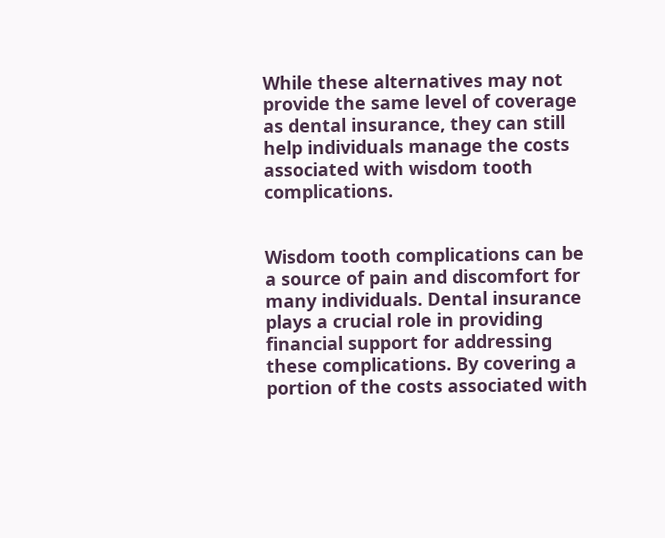While these alternatives may not provide the same level of coverage as dental insurance, they can still help individuals manage the costs associated with wisdom tooth complications.


Wisdom tooth complications can be a source of pain and discomfort for many individuals. Dental insurance plays a crucial role in providing financial support for addressing these complications. By covering a portion of the costs associated with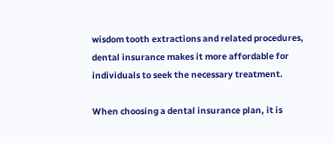wisdom tooth extractions and related procedures, dental insurance makes it more affordable for individuals to seek the necessary treatment.

When choosing a dental insurance plan, it is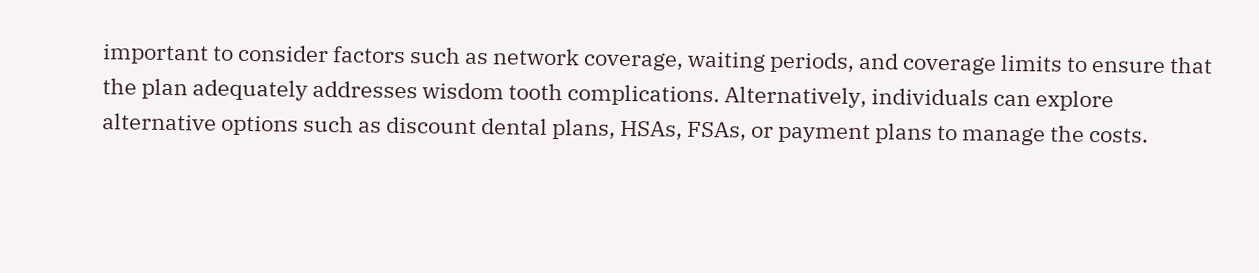important to consider factors such as network coverage, waiting periods, and coverage limits to ensure that the plan adequately addresses wisdom tooth complications. Alternatively, individuals can explore alternative options such as discount dental plans, HSAs, FSAs, or payment plans to manage the costs.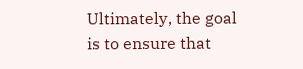Ultimately, the goal is to ensure that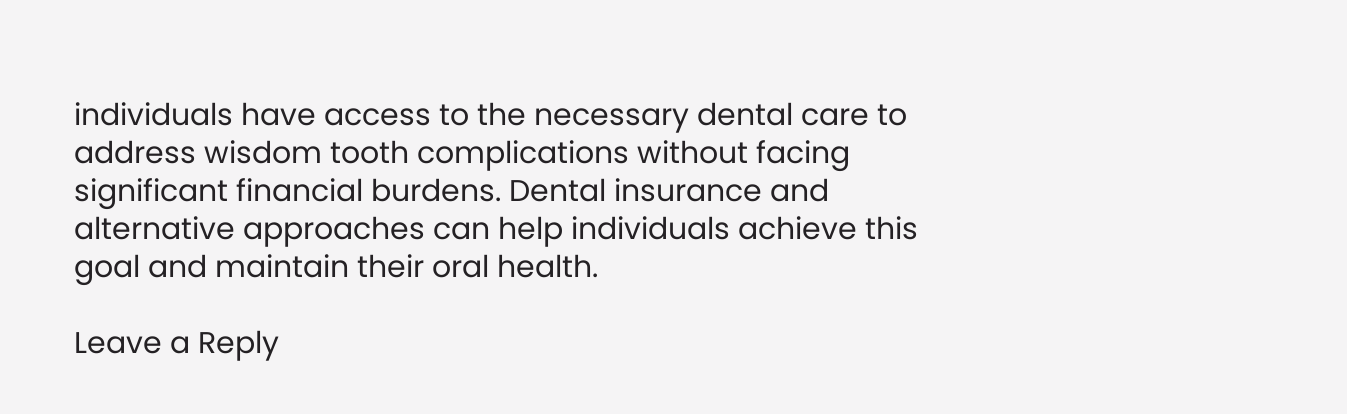individuals have access to the necessary dental care to address wisdom tooth complications without facing significant financial burdens. Dental insurance and alternative approaches can help individuals achieve this goal and maintain their oral health.

Leave a Reply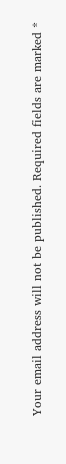Your email address will not be published. Required fields are marked *